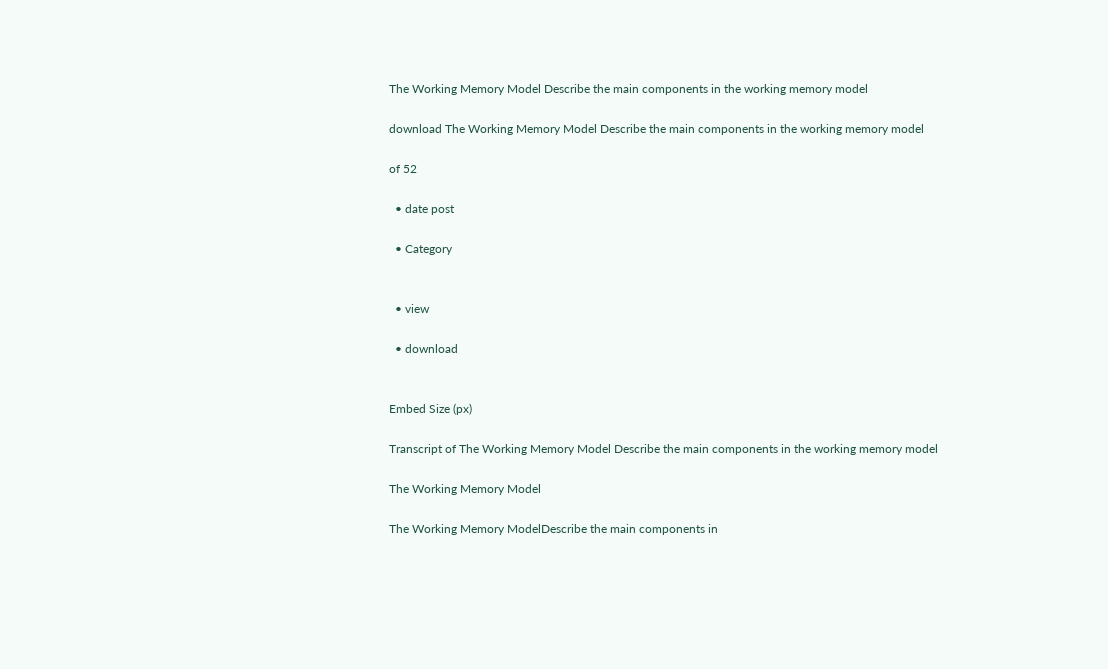The Working Memory Model Describe the main components in the working memory model

download The Working Memory Model Describe the main components in the working memory model

of 52

  • date post

  • Category


  • view

  • download


Embed Size (px)

Transcript of The Working Memory Model Describe the main components in the working memory model

The Working Memory Model

The Working Memory ModelDescribe the main components in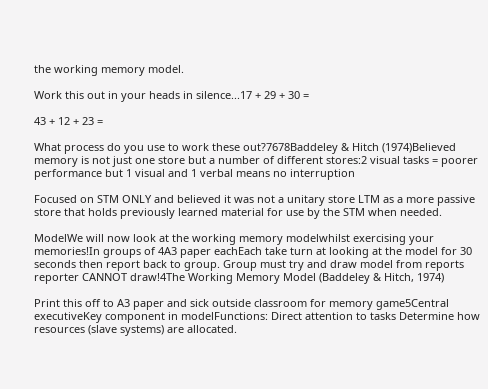the working memory model.

Work this out in your heads in silence...17 + 29 + 30 =

43 + 12 + 23 =

What process do you use to work these out?7678Baddeley & Hitch (1974)Believed memory is not just one store but a number of different stores:2 visual tasks = poorer performance but 1 visual and 1 verbal means no interruption

Focused on STM ONLY and believed it was not a unitary store LTM as a more passive store that holds previously learned material for use by the STM when needed.

ModelWe will now look at the working memory modelwhilst exercising your memories!In groups of 4A3 paper eachEach take turn at looking at the model for 30 seconds then report back to group. Group must try and draw model from reports reporter CANNOT draw!4The Working Memory Model (Baddeley & Hitch, 1974)

Print this off to A3 paper and sick outside classroom for memory game5Central executiveKey component in modelFunctions: Direct attention to tasks Determine how resources (slave systems) are allocated.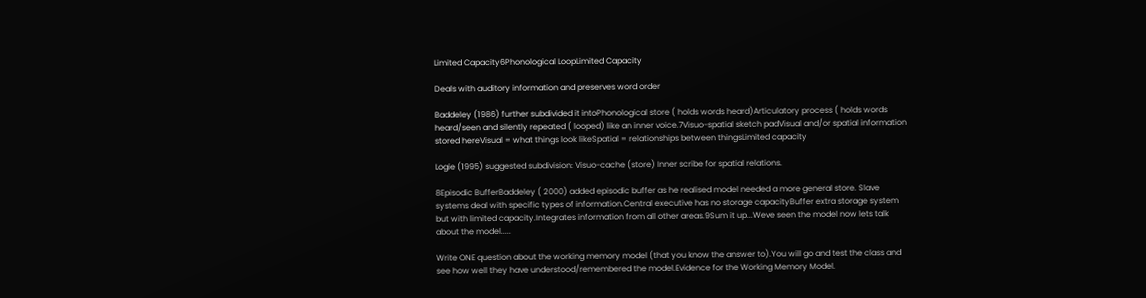Limited Capacity6Phonological LoopLimited Capacity

Deals with auditory information and preserves word order

Baddeley (1986) further subdivided it intoPhonological store ( holds words heard)Articulatory process ( holds words heard/seen and silently repeated ( looped) like an inner voice.7Visuo-spatial sketch padVisual and/or spatial information stored hereVisual = what things look likeSpatial = relationships between thingsLimited capacity

Logie (1995) suggested subdivision: Visuo-cache (store) Inner scribe for spatial relations.

8Episodic BufferBaddeley ( 2000) added episodic buffer as he realised model needed a more general store. Slave systems deal with specific types of information.Central executive has no storage capacityBuffer extra storage system but with limited capacity.Integrates information from all other areas.9Sum it up...Weve seen the model now lets talk about the model.....

Write ONE question about the working memory model (that you know the answer to).You will go and test the class and see how well they have understood/remembered the model.Evidence for the Working Memory Model.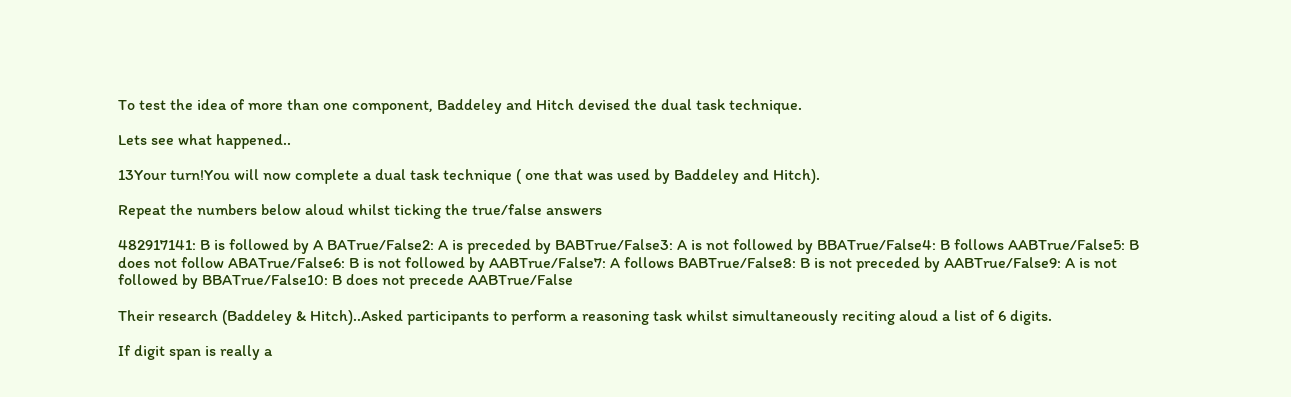To test the idea of more than one component, Baddeley and Hitch devised the dual task technique.

Lets see what happened..

13Your turn!You will now complete a dual task technique ( one that was used by Baddeley and Hitch).

Repeat the numbers below aloud whilst ticking the true/false answers

482917141: B is followed by A BATrue/False2: A is preceded by BABTrue/False3: A is not followed by BBATrue/False4: B follows AABTrue/False5: B does not follow ABATrue/False6: B is not followed by AABTrue/False7: A follows BABTrue/False8: B is not preceded by AABTrue/False9: A is not followed by BBATrue/False10: B does not precede AABTrue/False

Their research (Baddeley & Hitch)..Asked participants to perform a reasoning task whilst simultaneously reciting aloud a list of 6 digits.

If digit span is really a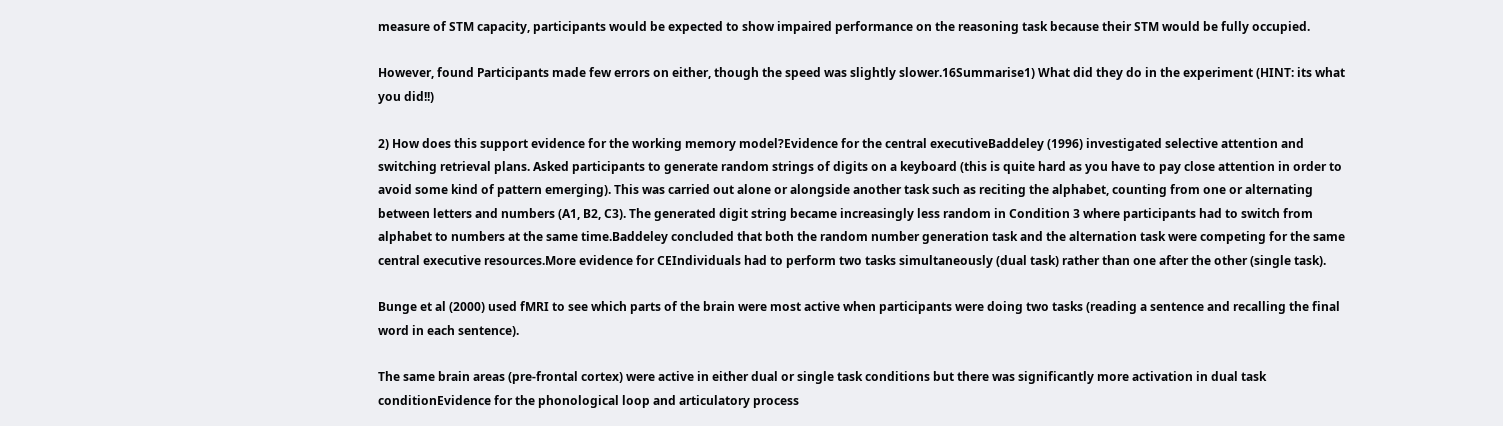measure of STM capacity, participants would be expected to show impaired performance on the reasoning task because their STM would be fully occupied.

However, found Participants made few errors on either, though the speed was slightly slower.16Summarise1) What did they do in the experiment (HINT: its what you did!!)

2) How does this support evidence for the working memory model?Evidence for the central executiveBaddeley (1996) investigated selective attention and switching retrieval plans. Asked participants to generate random strings of digits on a keyboard (this is quite hard as you have to pay close attention in order to avoid some kind of pattern emerging). This was carried out alone or alongside another task such as reciting the alphabet, counting from one or alternating between letters and numbers (A1, B2, C3). The generated digit string became increasingly less random in Condition 3 where participants had to switch from alphabet to numbers at the same time.Baddeley concluded that both the random number generation task and the alternation task were competing for the same central executive resources.More evidence for CEIndividuals had to perform two tasks simultaneously (dual task) rather than one after the other (single task).

Bunge et al (2000) used fMRI to see which parts of the brain were most active when participants were doing two tasks (reading a sentence and recalling the final word in each sentence).

The same brain areas (pre-frontal cortex) were active in either dual or single task conditions but there was significantly more activation in dual task conditionEvidence for the phonological loop and articulatory process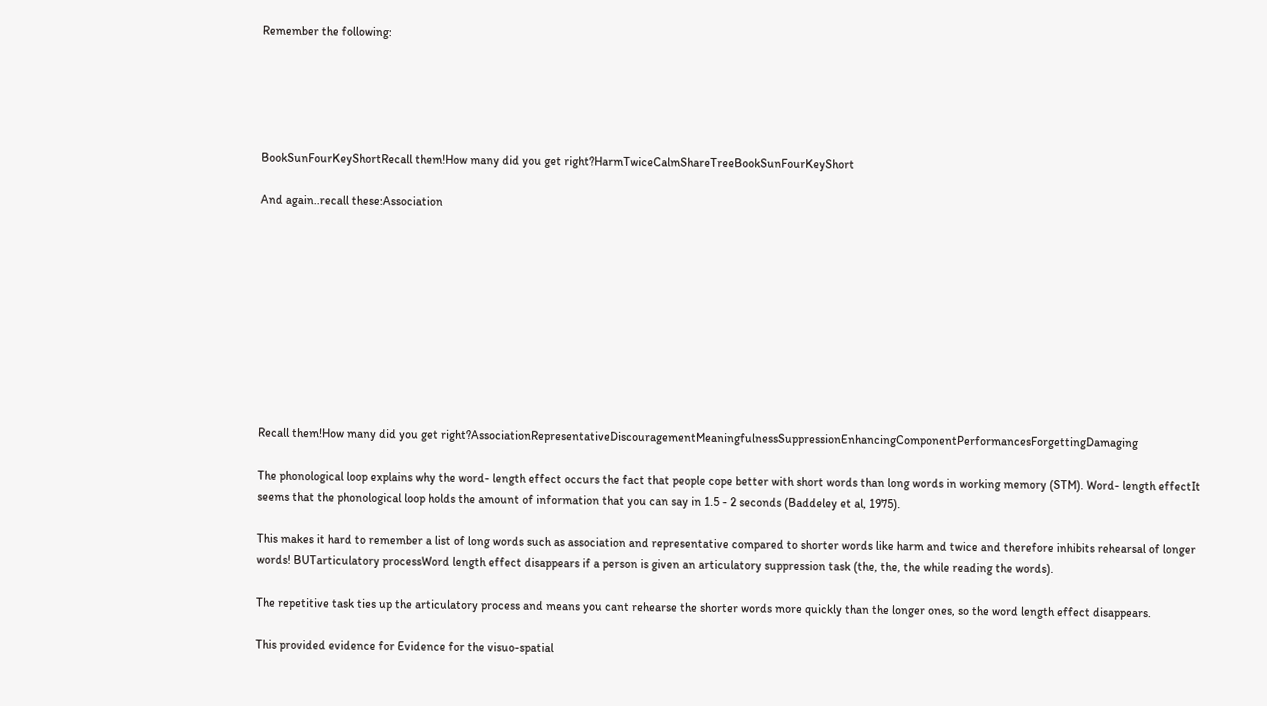Remember the following:





BookSunFourKeyShortRecall them!How many did you get right?HarmTwiceCalmShareTreeBookSunFourKeyShort

And again..recall these:Association










Recall them!How many did you get right?AssociationRepresentativeDiscouragementMeaningfulnessSuppressionEnhancingComponentPerformancesForgettingDamaging

The phonological loop explains why the word- length effect occurs the fact that people cope better with short words than long words in working memory (STM). Word- length effectIt seems that the phonological loop holds the amount of information that you can say in 1.5 - 2 seconds (Baddeley et al, 1975).

This makes it hard to remember a list of long words such as association and representative compared to shorter words like harm and twice and therefore inhibits rehearsal of longer words! BUTarticulatory processWord length effect disappears if a person is given an articulatory suppression task (the, the, the while reading the words).

The repetitive task ties up the articulatory process and means you cant rehearse the shorter words more quickly than the longer ones, so the word length effect disappears.

This provided evidence for Evidence for the visuo-spatial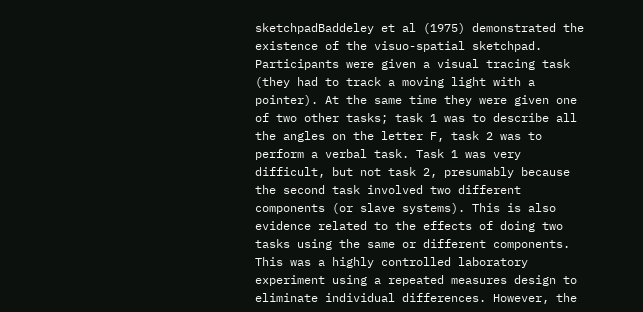sketchpadBaddeley et al (1975) demonstrated the existence of the visuo-spatial sketchpad. Participants were given a visual tracing task (they had to track a moving light with a pointer). At the same time they were given one of two other tasks; task 1 was to describe all the angles on the letter F, task 2 was to perform a verbal task. Task 1 was very difficult, but not task 2, presumably because the second task involved two different components (or slave systems). This is also evidence related to the effects of doing two tasks using the same or different components. This was a highly controlled laboratory experiment using a repeated measures design to eliminate individual differences. However, the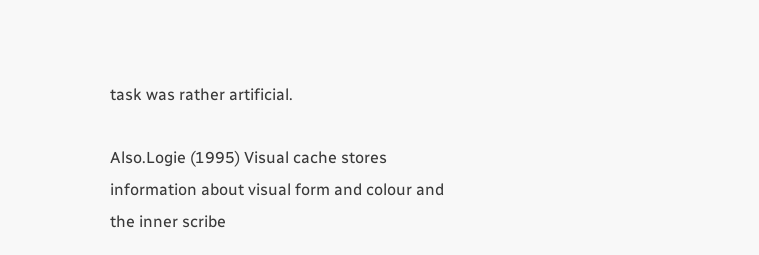task was rather artificial.

Also.Logie (1995) Visual cache stores information about visual form and colour and the inner scribe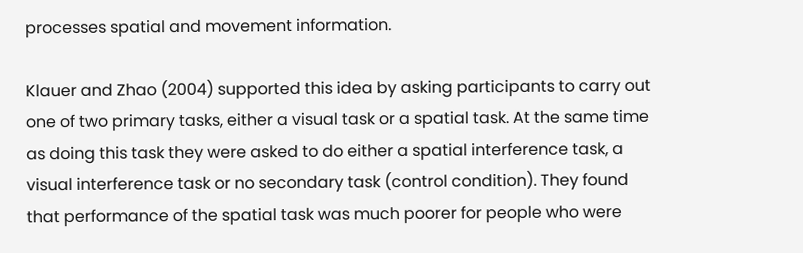processes spatial and movement information.

Klauer and Zhao (2004) supported this idea by asking participants to carry out one of two primary tasks, either a visual task or a spatial task. At the same time as doing this task they were asked to do either a spatial interference task, a visual interference task or no secondary task (control condition). They found that performance of the spatial task was much poorer for people who were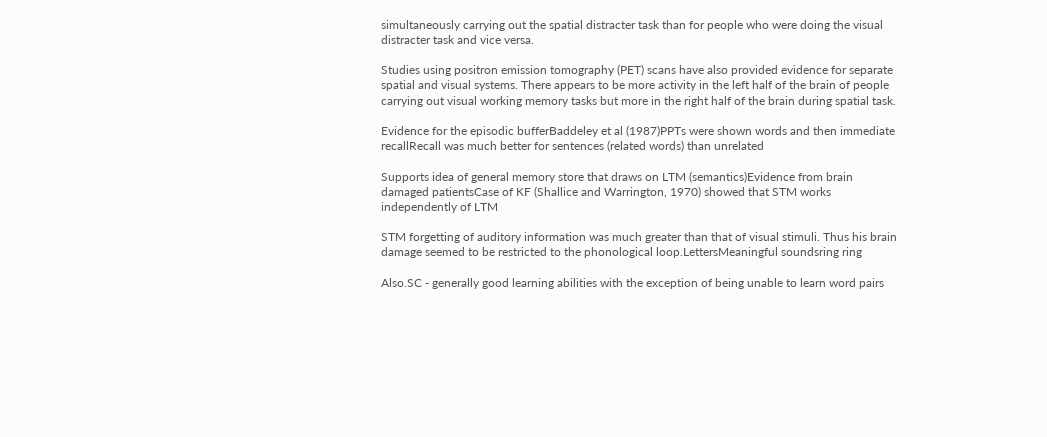simultaneously carrying out the spatial distracter task than for people who were doing the visual distracter task and vice versa.

Studies using positron emission tomography (PET) scans have also provided evidence for separate spatial and visual systems. There appears to be more activity in the left half of the brain of people carrying out visual working memory tasks but more in the right half of the brain during spatial task.

Evidence for the episodic bufferBaddeley et al (1987)PPTs were shown words and then immediate recallRecall was much better for sentences (related words) than unrelated

Supports idea of general memory store that draws on LTM (semantics)Evidence from brain damaged patientsCase of KF (Shallice and Warrington, 1970) showed that STM works independently of LTM

STM forgetting of auditory information was much greater than that of visual stimuli. Thus his brain damage seemed to be restricted to the phonological loop.LettersMeaningful soundsring ring

Also.SC - generally good learning abilities with the exception of being unable to learn word pairs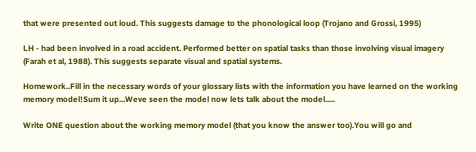that were presented out loud. This suggests damage to the phonological loop (Trojano and Grossi, 1995)

LH - had been involved in a road accident. Performed better on spatial tasks than those involving visual imagery (Farah et al, 1988). This suggests separate visual and spatial systems.

Homework..Fill in the necessary words of your glossary lists with the information you have learned on the working memory model!Sum it up...Weve seen the model now lets talk about the model.....

Write ONE question about the working memory model (that you know the answer too).You will go and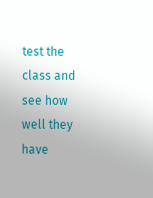test the class and see how well they have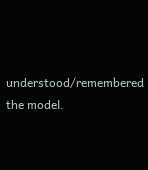understood/remembered the model.